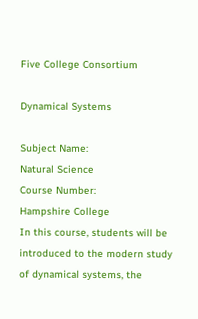Five College Consortium

Dynamical Systems

Subject Name:
Natural Science
Course Number:
Hampshire College
In this course, students will be introduced to the modern study of dynamical systems, the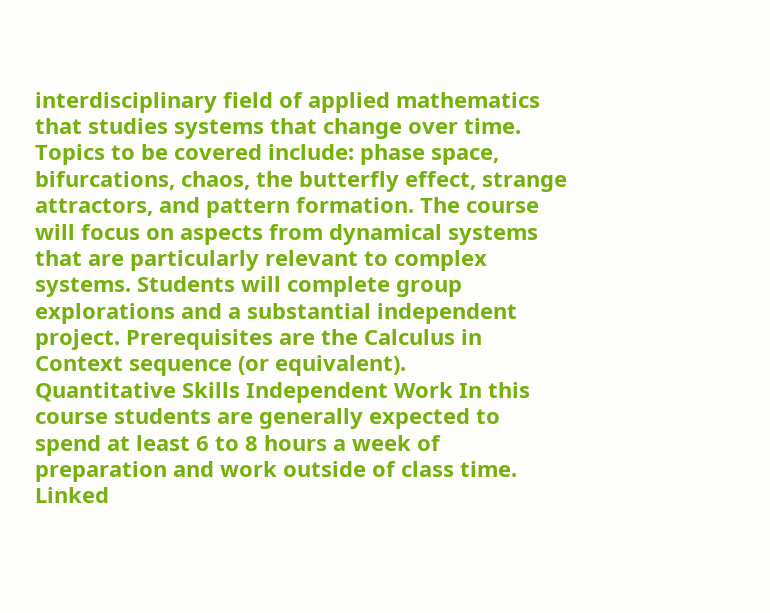interdisciplinary field of applied mathematics that studies systems that change over time. Topics to be covered include: phase space, bifurcations, chaos, the butterfly effect, strange attractors, and pattern formation. The course will focus on aspects from dynamical systems that are particularly relevant to complex systems. Students will complete group explorations and a substantial independent project. Prerequisites are the Calculus in Context sequence (or equivalent).
Quantitative Skills Independent Work In this course students are generally expected to spend at least 6 to 8 hours a week of preparation and work outside of class time.
Linked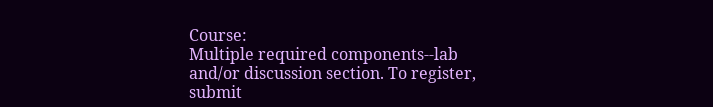Course:
Multiple required components--lab and/or discussion section. To register, submit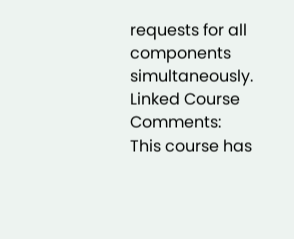requests for all components simultaneously.
Linked Course Comments:
This course has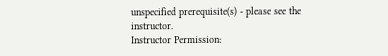unspecified prerequisite(s) - please see the instructor.
Instructor Permission: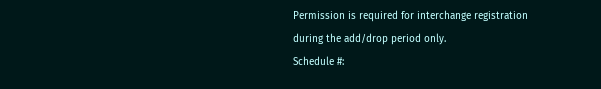Permission is required for interchange registration during the add/drop period only.
Schedule #: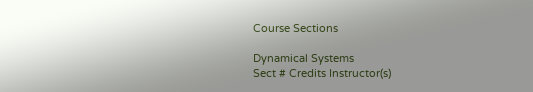Course Sections

Dynamical Systems
Sect # Credits Instructor(s)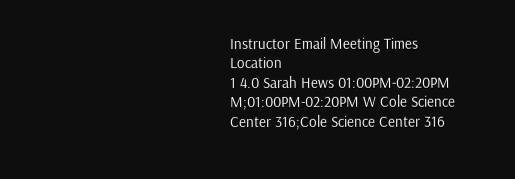Instructor Email Meeting Times Location
1 4.0 Sarah Hews 01:00PM-02:20PM M;01:00PM-02:20PM W Cole Science Center 316;Cole Science Center 316